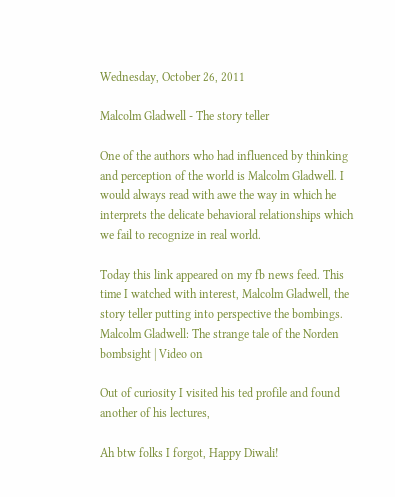Wednesday, October 26, 2011

Malcolm Gladwell - The story teller

One of the authors who had influenced by thinking and perception of the world is Malcolm Gladwell. I would always read with awe the way in which he interprets the delicate behavioral relationships which we fail to recognize in real world.

Today this link appeared on my fb news feed. This time I watched with interest, Malcolm Gladwell, the story teller putting into perspective the bombings.
Malcolm Gladwell: The strange tale of the Norden bombsight | Video on

Out of curiosity I visited his ted profile and found another of his lectures,

Ah btw folks I forgot, Happy Diwali!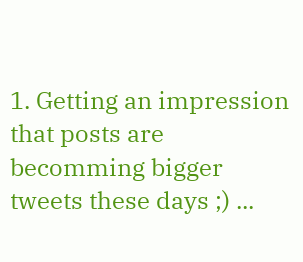1. Getting an impression that posts are becomming bigger tweets these days ;) ...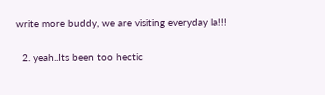write more buddy, we are visiting everyday la!!!

  2. yeah..Its been too hectic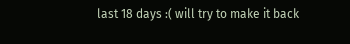last 18 days :( will try to make it back